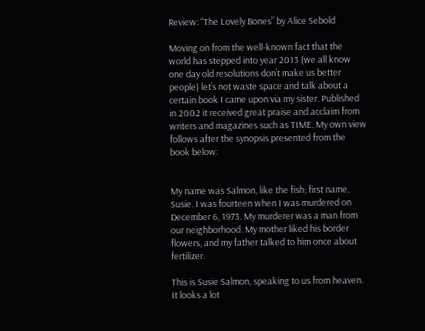Review: “The Lovely Bones” by Alice Sebold

Moving on from the well-known fact that the world has stepped into year 2013 (we all know one day old resolutions don’t make us better people) let’s not waste space and talk about a certain book I came upon via my sister. Published in 2002 it received great praise and acclaim from writers and magazines such as TIME. My own view follows after the synopsis presented from the book below:


My name was Salmon, like the fish; first name, Susie. I was fourteen when I was murdered on December 6, 1973. My murderer was a man from our neighborhood. My mother liked his border flowers, and my father talked to him once about fertilizer.

This is Susie Salmon, speaking to us from heaven. It looks a lot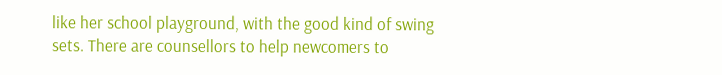like her school playground, with the good kind of swing sets. There are counsellors to help newcomers to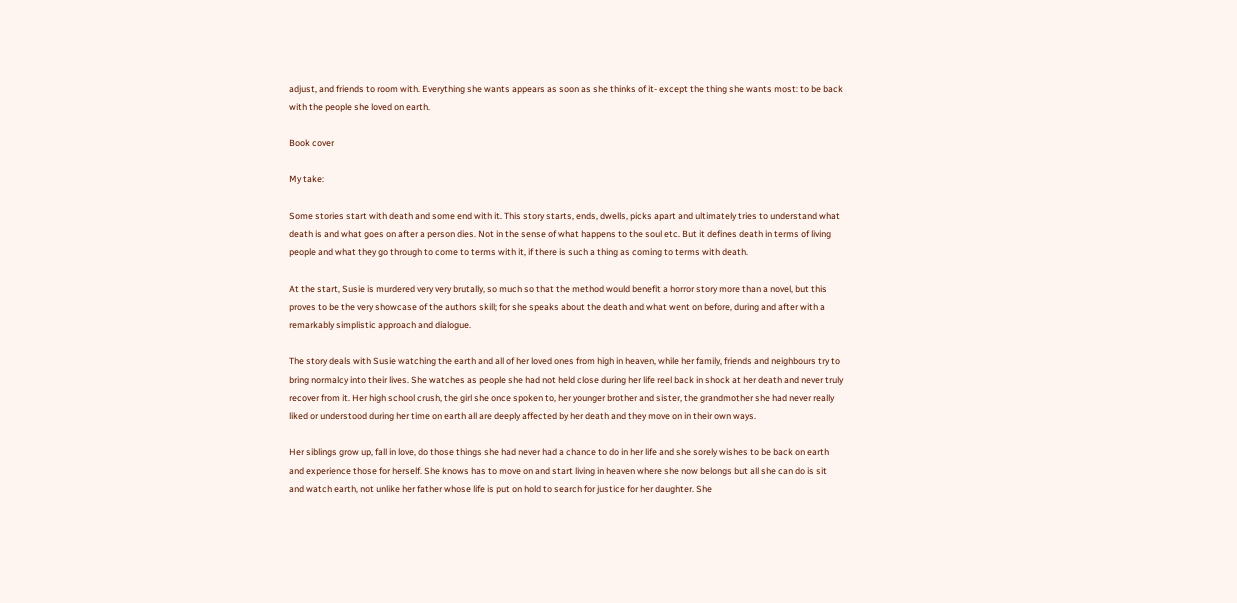adjust, and friends to room with. Everything she wants appears as soon as she thinks of it- except the thing she wants most: to be back with the people she loved on earth.

Book cover

My take:

Some stories start with death and some end with it. This story starts, ends, dwells, picks apart and ultimately tries to understand what death is and what goes on after a person dies. Not in the sense of what happens to the soul etc. But it defines death in terms of living people and what they go through to come to terms with it, if there is such a thing as coming to terms with death.

At the start, Susie is murdered very very brutally, so much so that the method would benefit a horror story more than a novel, but this proves to be the very showcase of the authors skill; for she speaks about the death and what went on before, during and after with a remarkably simplistic approach and dialogue.

The story deals with Susie watching the earth and all of her loved ones from high in heaven, while her family, friends and neighbours try to bring normalcy into their lives. She watches as people she had not held close during her life reel back in shock at her death and never truly recover from it. Her high school crush, the girl she once spoken to, her younger brother and sister, the grandmother she had never really liked or understood during her time on earth all are deeply affected by her death and they move on in their own ways.

Her siblings grow up, fall in love, do those things she had never had a chance to do in her life and she sorely wishes to be back on earth and experience those for herself. She knows has to move on and start living in heaven where she now belongs but all she can do is sit and watch earth, not unlike her father whose life is put on hold to search for justice for her daughter. She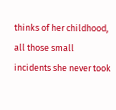thinks of her childhood, all those small incidents she never took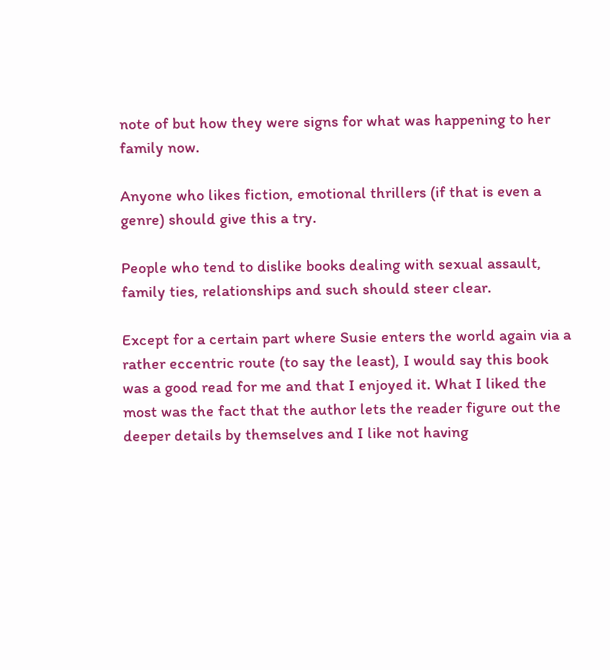note of but how they were signs for what was happening to her family now.

Anyone who likes fiction, emotional thrillers (if that is even a genre) should give this a try.

People who tend to dislike books dealing with sexual assault, family ties, relationships and such should steer clear.

Except for a certain part where Susie enters the world again via a rather eccentric route (to say the least), I would say this book was a good read for me and that I enjoyed it. What I liked the most was the fact that the author lets the reader figure out the deeper details by themselves and I like not having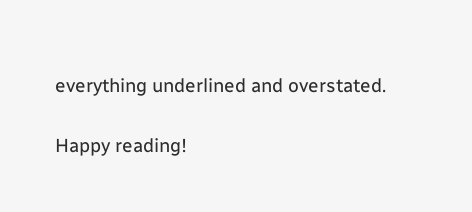everything underlined and overstated.

Happy reading!